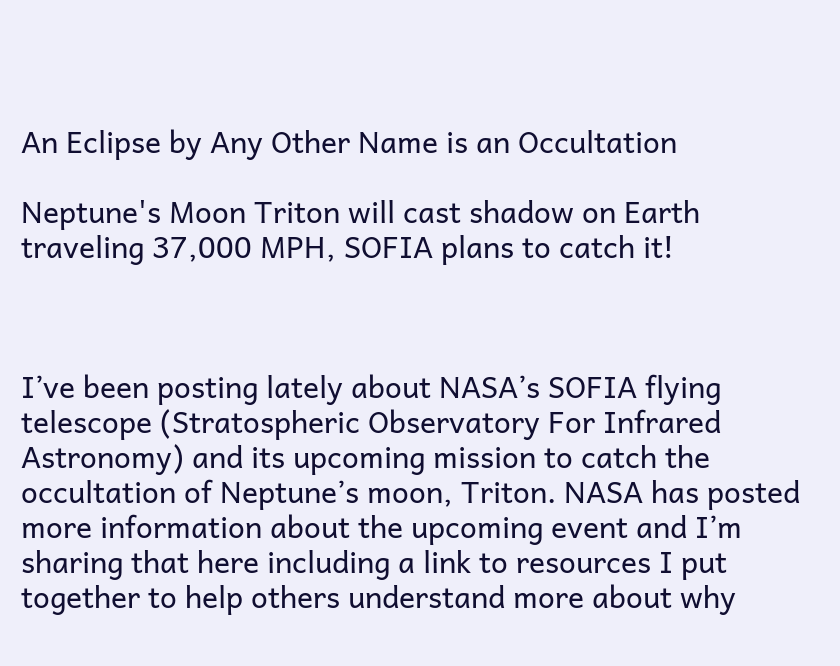An Eclipse by Any Other Name is an Occultation

Neptune's Moon Triton will cast shadow on Earth traveling 37,000 MPH, SOFIA plans to catch it!



I’ve been posting lately about NASA’s SOFIA flying telescope (Stratospheric Observatory For Infrared Astronomy) and its upcoming mission to catch the occultation of Neptune’s moon, Triton. NASA has posted more information about the upcoming event and I’m sharing that here including a link to resources I put together to help others understand more about why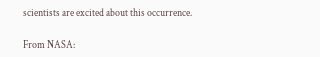scientists are excited about this occurrence.

From NASA: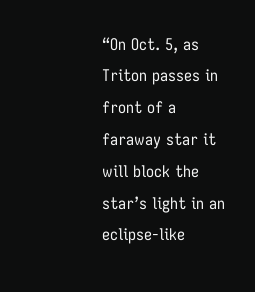“On Oct. 5, as Triton passes in front of a faraway star it will block the star’s light in an eclipse-like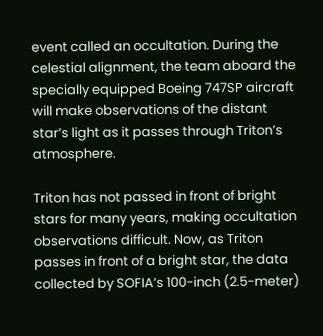event called an occultation. During the celestial alignment, the team aboard the specially equipped Boeing 747SP aircraft will make observations of the distant star’s light as it passes through Triton’s atmosphere.

Triton has not passed in front of bright stars for many years, making occultation observations difficult. Now, as Triton passes in front of a bright star, the data collected by SOFIA’s 100-inch (2.5-meter)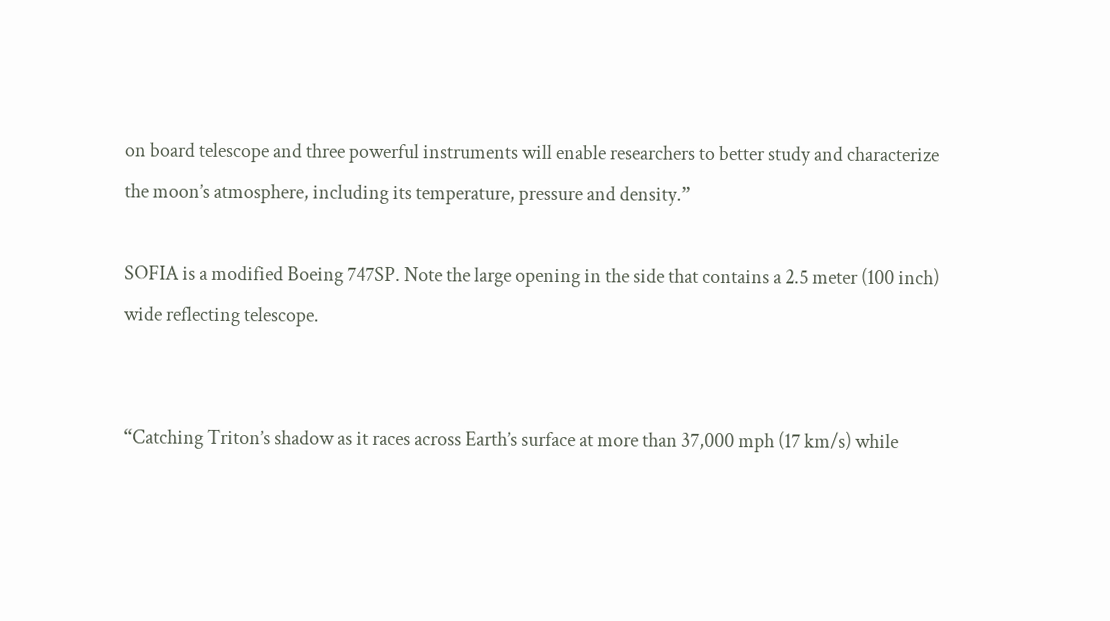on board telescope and three powerful instruments will enable researchers to better study and characterize the moon’s atmosphere, including its temperature, pressure and density.”

SOFIA is a modified Boeing 747SP. Note the large opening in the side that contains a 2.5 meter (100 inch) wide reflecting telescope.


“Catching Triton’s shadow as it races across Earth’s surface at more than 37,000 mph (17 km/s) while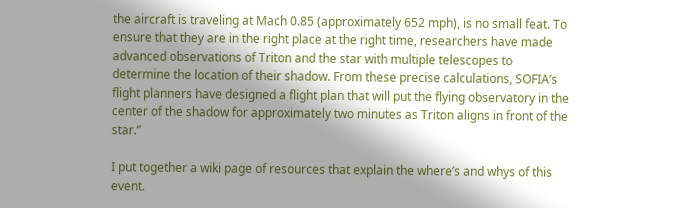the aircraft is traveling at Mach 0.85 (approximately 652 mph), is no small feat. To ensure that they are in the right place at the right time, researchers have made advanced observations of Triton and the star with multiple telescopes to determine the location of their shadow. From these precise calculations, SOFIA’s flight planners have designed a flight plan that will put the flying observatory in the center of the shadow for approximately two minutes as Triton aligns in front of the star.”

I put together a wiki page of resources that explain the where’s and whys of this event.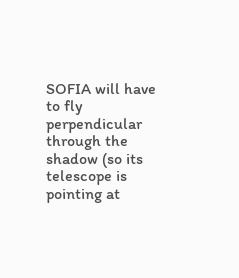SOFIA will have to fly perpendicular through the shadow (so its telescope is pointing at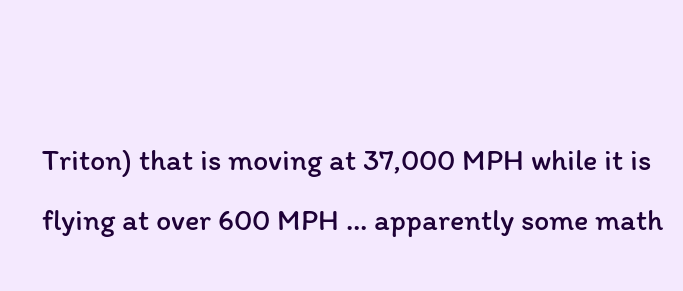Triton) that is moving at 37,000 MPH while it is flying at over 600 MPH … apparently some math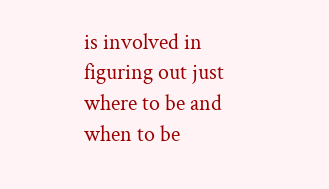is involved in figuring out just where to be and when to be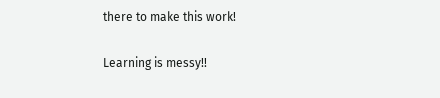there to make this work!

Learning is messy!!